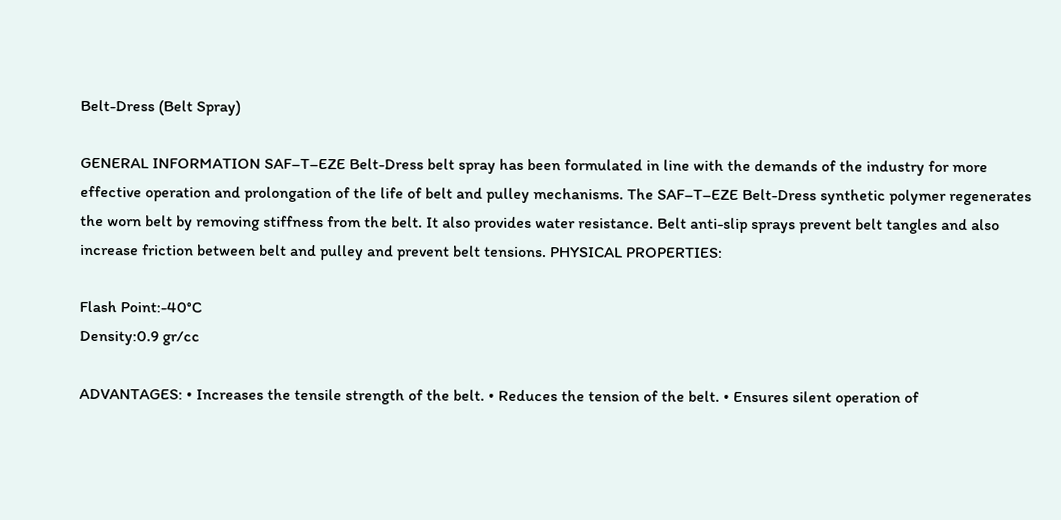Belt-Dress (Belt Spray)

GENERAL INFORMATION SAF–T–EZE Belt-Dress belt spray has been formulated in line with the demands of the industry for more effective operation and prolongation of the life of belt and pulley mechanisms. The SAF–T–EZE Belt-Dress synthetic polymer regenerates the worn belt by removing stiffness from the belt. It also provides water resistance. Belt anti-slip sprays prevent belt tangles and also increase friction between belt and pulley and prevent belt tensions. PHYSICAL PROPERTIES:

Flash Point:-40°C
Density:0.9 gr/cc

ADVANTAGES: • Increases the tensile strength of the belt. • Reduces the tension of the belt. • Ensures silent operation of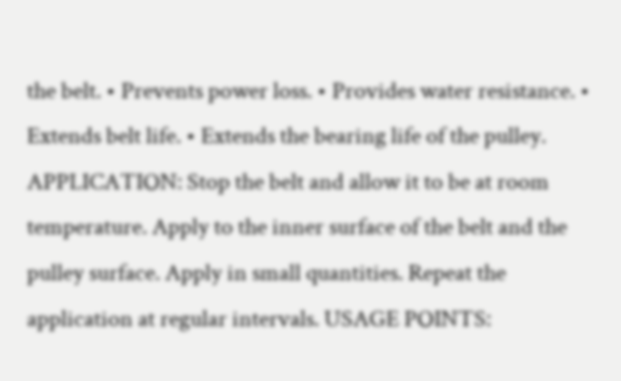the belt. • Prevents power loss. • Provides water resistance. • Extends belt life. • Extends the bearing life of the pulley. APPLICATION: Stop the belt and allow it to be at room temperature. Apply to the inner surface of the belt and the pulley surface. Apply in small quantities. Repeat the application at regular intervals. USAGE POINTS: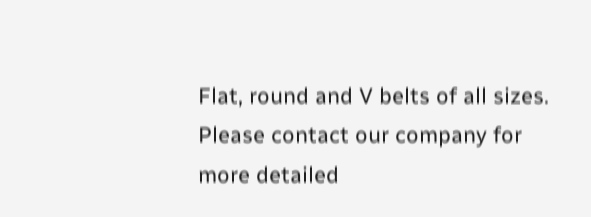Flat, round and V belts of all sizes. Please contact our company for more detailed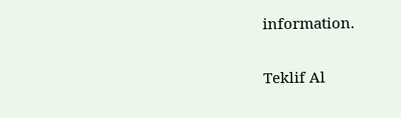information.


Teklif Al